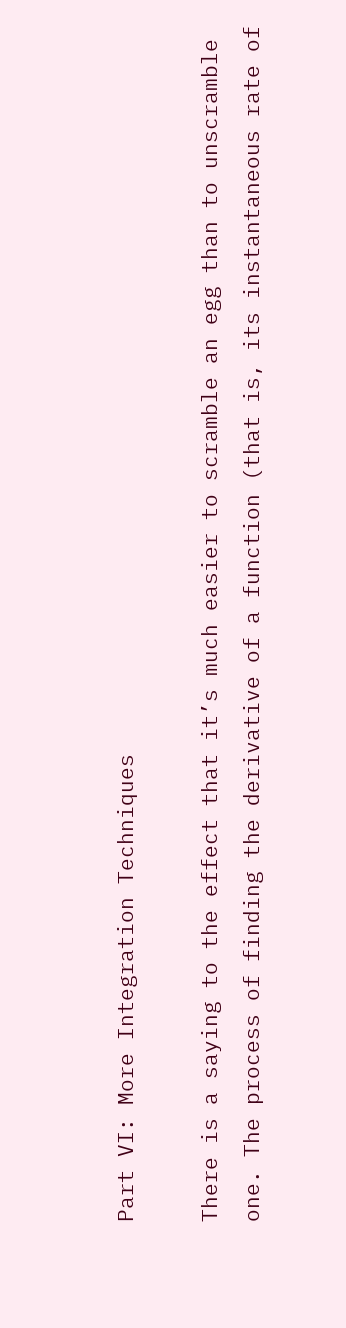Part VI: More Integration Techniques

There is a saying to the effect that it’s much easier to scramble an egg than to unscramble one. The process of finding the derivative of a function (that is, its instantaneous rate of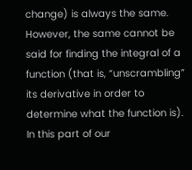change) is always the same.  However, the same cannot be said for finding the integral of a function (that is, “unscrambling” its derivative in order to determine what the function is). In this part of our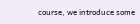course, we introduce some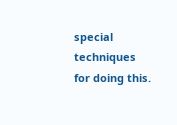special techniques for doing this.